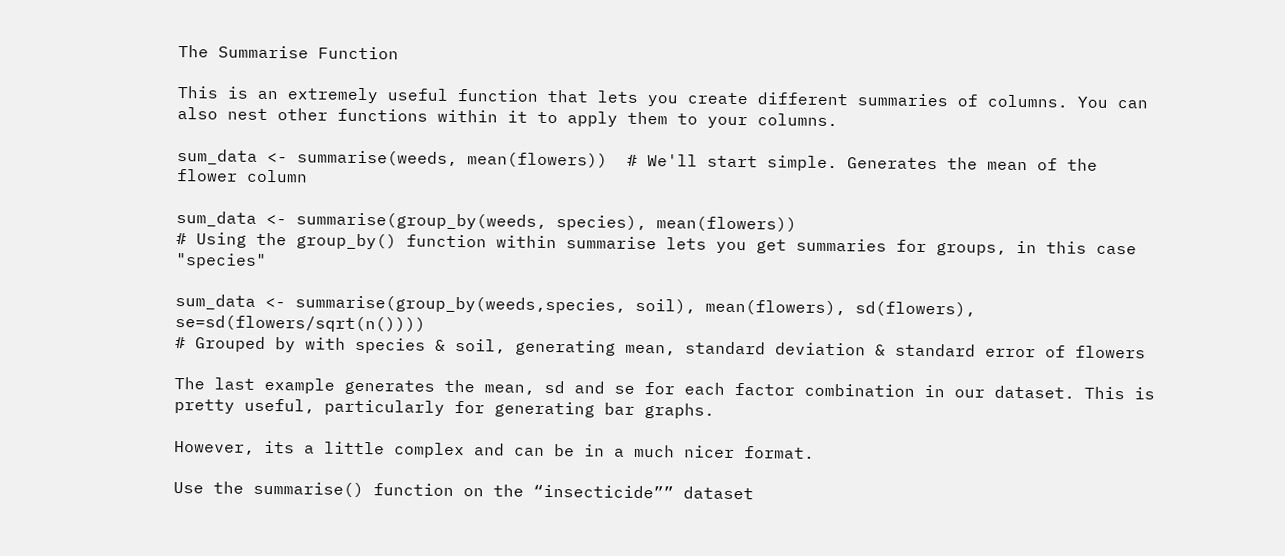The Summarise Function

This is an extremely useful function that lets you create different summaries of columns. You can also nest other functions within it to apply them to your columns.

sum_data <- summarise(weeds, mean(flowers))  # We'll start simple. Generates the mean of the flower column

sum_data <- summarise(group_by(weeds, species), mean(flowers))
# Using the group_by() function within summarise lets you get summaries for groups, in this case "species"

sum_data <- summarise(group_by(weeds,species, soil), mean(flowers), sd(flowers), se=sd(flowers/sqrt(n())))
# Grouped by with species & soil, generating mean, standard deviation & standard error of flowers

The last example generates the mean, sd and se for each factor combination in our dataset. This is pretty useful, particularly for generating bar graphs.

However, its a little complex and can be in a much nicer format.

Use the summarise() function on the “insecticide”” dataset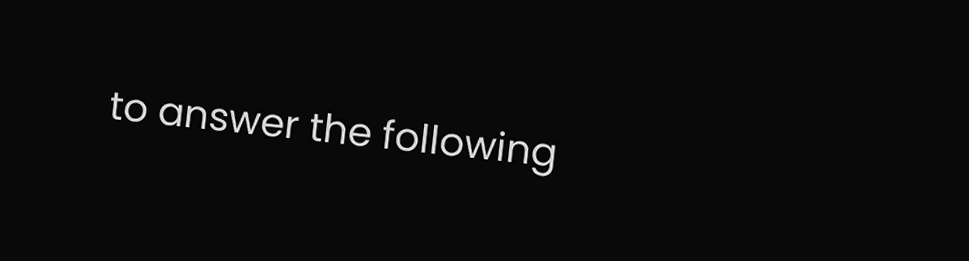to answer the following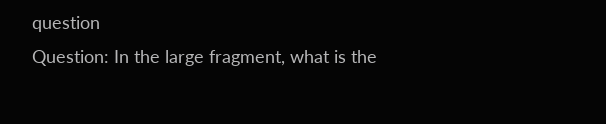question
Question: In the large fragment, what is the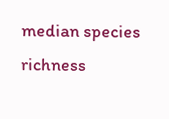median species richness